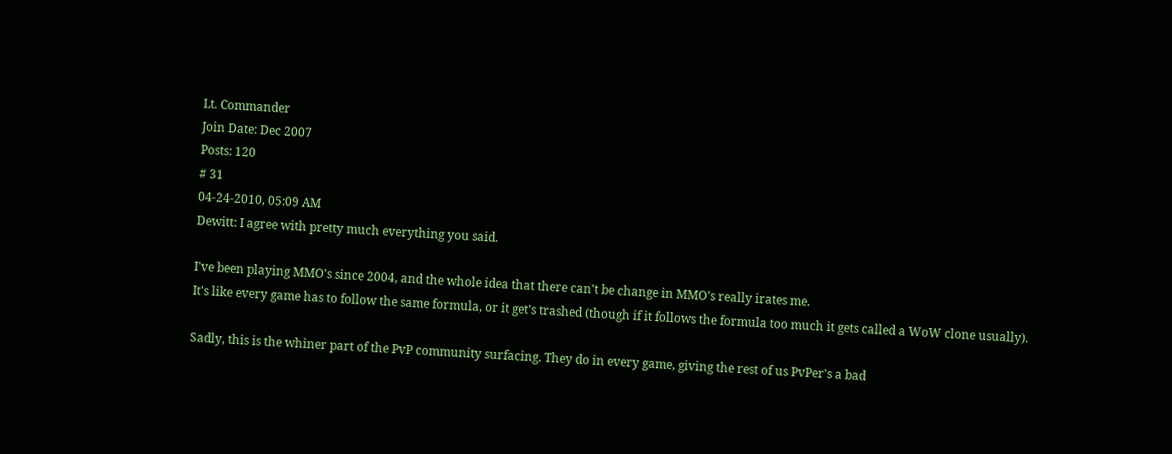Lt. Commander
Join Date: Dec 2007
Posts: 120
# 31
04-24-2010, 05:09 AM
Dewitt: I agree with pretty much everything you said.

I've been playing MMO's since 2004, and the whole idea that there can't be change in MMO's really irates me.
It's like every game has to follow the same formula, or it get's trashed (though if it follows the formula too much it gets called a WoW clone usually).

Sadly, this is the whiner part of the PvP community surfacing. They do in every game, giving the rest of us PvPer's a bad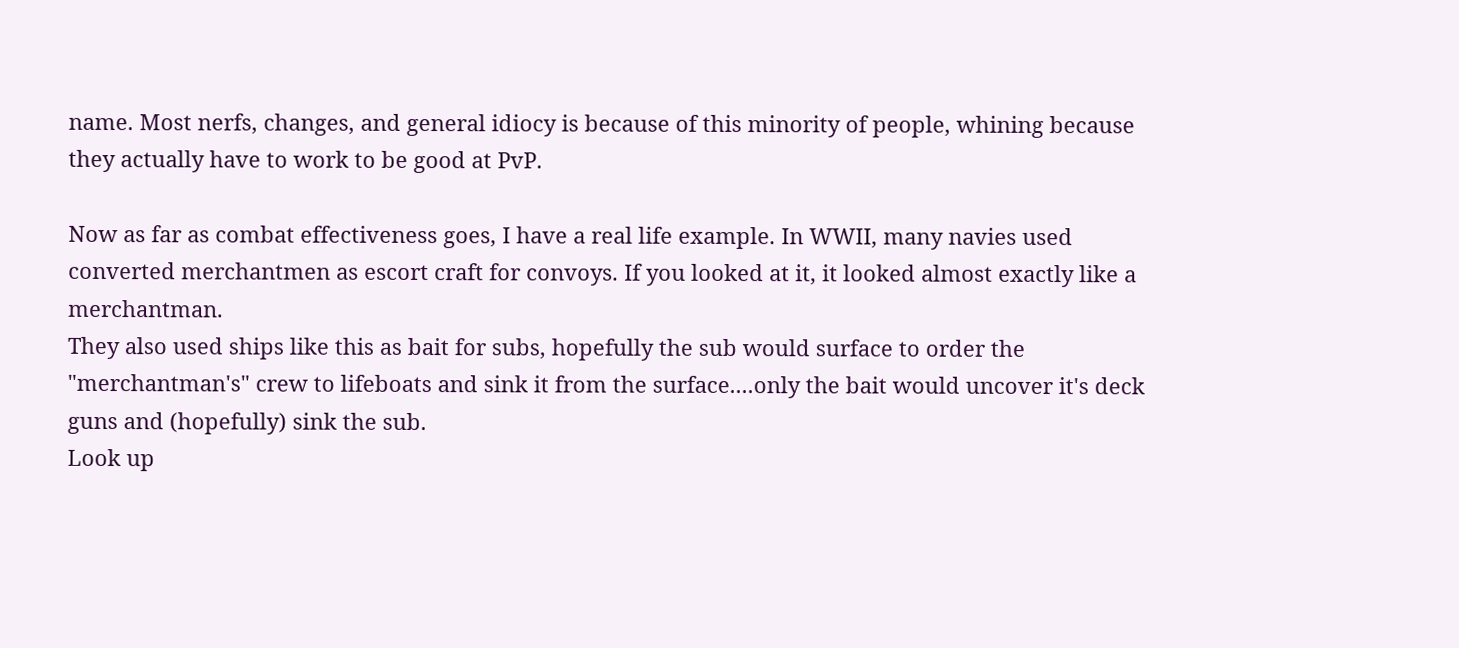name. Most nerfs, changes, and general idiocy is because of this minority of people, whining because they actually have to work to be good at PvP.

Now as far as combat effectiveness goes, I have a real life example. In WWII, many navies used converted merchantmen as escort craft for convoys. If you looked at it, it looked almost exactly like a merchantman.
They also used ships like this as bait for subs, hopefully the sub would surface to order the "merchantman's" crew to lifeboats and sink it from the surface....only the bait would uncover it's deck guns and (hopefully) sink the sub.
Look up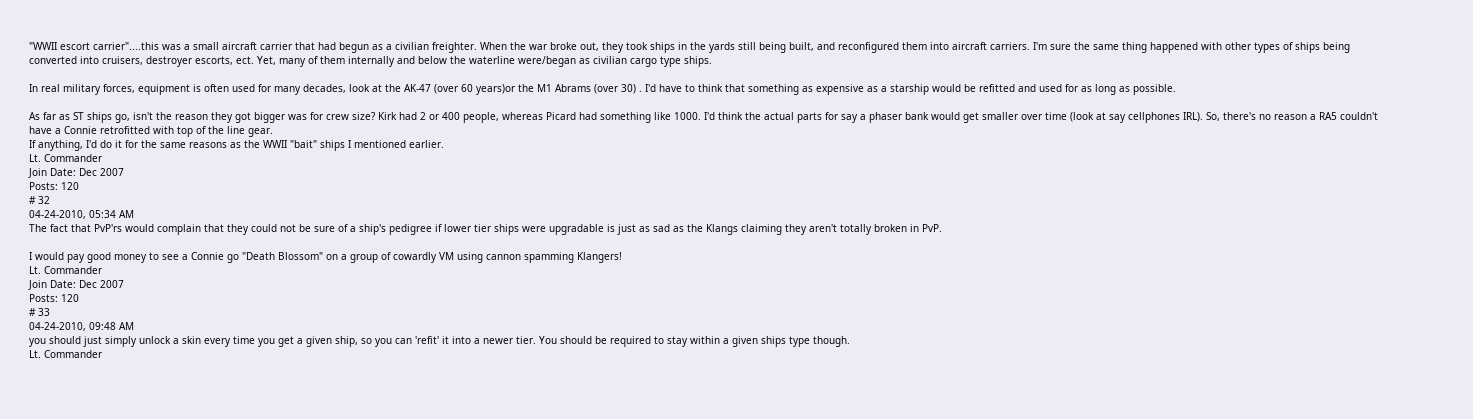"WWII escort carrier"....this was a small aircraft carrier that had begun as a civilian freighter. When the war broke out, they took ships in the yards still being built, and reconfigured them into aircraft carriers. I'm sure the same thing happened with other types of ships being converted into cruisers, destroyer escorts, ect. Yet, many of them internally and below the waterline were/began as civilian cargo type ships.

In real military forces, equipment is often used for many decades, look at the AK-47 (over 60 years)or the M1 Abrams (over 30) . I'd have to think that something as expensive as a starship would be refitted and used for as long as possible.

As far as ST ships go, isn't the reason they got bigger was for crew size? Kirk had 2 or 400 people, whereas Picard had something like 1000. I'd think the actual parts for say a phaser bank would get smaller over time (look at say cellphones IRL). So, there's no reason a RA5 couldn't have a Connie retrofitted with top of the line gear.
If anything, I'd do it for the same reasons as the WWII "bait" ships I mentioned earlier.
Lt. Commander
Join Date: Dec 2007
Posts: 120
# 32
04-24-2010, 05:34 AM
The fact that PvP'rs would complain that they could not be sure of a ship's pedigree if lower tier ships were upgradable is just as sad as the Klangs claiming they aren't totally broken in PvP.

I would pay good money to see a Connie go "Death Blossom" on a group of cowardly VM using cannon spamming Klangers!
Lt. Commander
Join Date: Dec 2007
Posts: 120
# 33
04-24-2010, 09:48 AM
you should just simply unlock a skin every time you get a given ship, so you can 'refit' it into a newer tier. You should be required to stay within a given ships type though.
Lt. Commander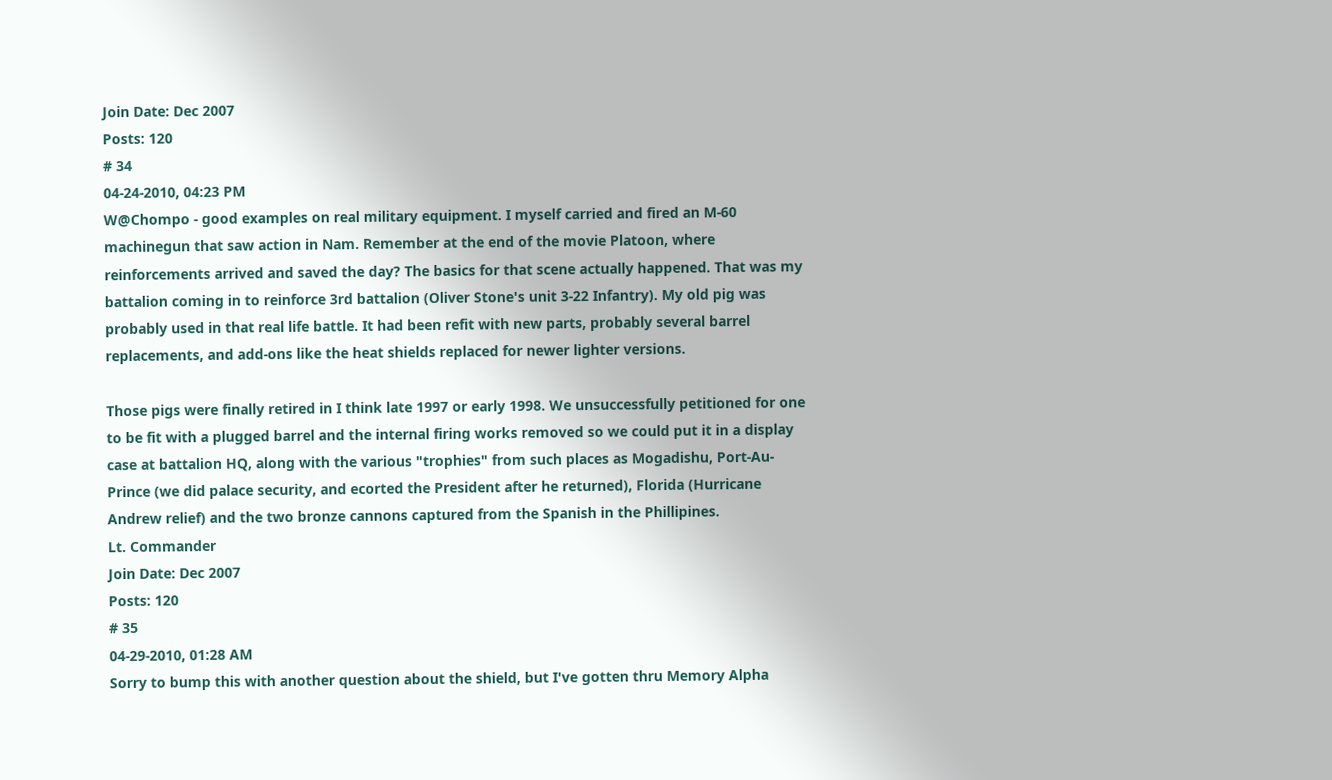Join Date: Dec 2007
Posts: 120
# 34
04-24-2010, 04:23 PM
W@Chompo - good examples on real military equipment. I myself carried and fired an M-60 machinegun that saw action in Nam. Remember at the end of the movie Platoon, where reinforcements arrived and saved the day? The basics for that scene actually happened. That was my battalion coming in to reinforce 3rd battalion (Oliver Stone's unit 3-22 Infantry). My old pig was probably used in that real life battle. It had been refit with new parts, probably several barrel replacements, and add-ons like the heat shields replaced for newer lighter versions.

Those pigs were finally retired in I think late 1997 or early 1998. We unsuccessfully petitioned for one to be fit with a plugged barrel and the internal firing works removed so we could put it in a display case at battalion HQ, along with the various "trophies" from such places as Mogadishu, Port-Au-Prince (we did palace security, and ecorted the President after he returned), Florida (Hurricane Andrew relief) and the two bronze cannons captured from the Spanish in the Phillipines.
Lt. Commander
Join Date: Dec 2007
Posts: 120
# 35
04-29-2010, 01:28 AM
Sorry to bump this with another question about the shield, but I've gotten thru Memory Alpha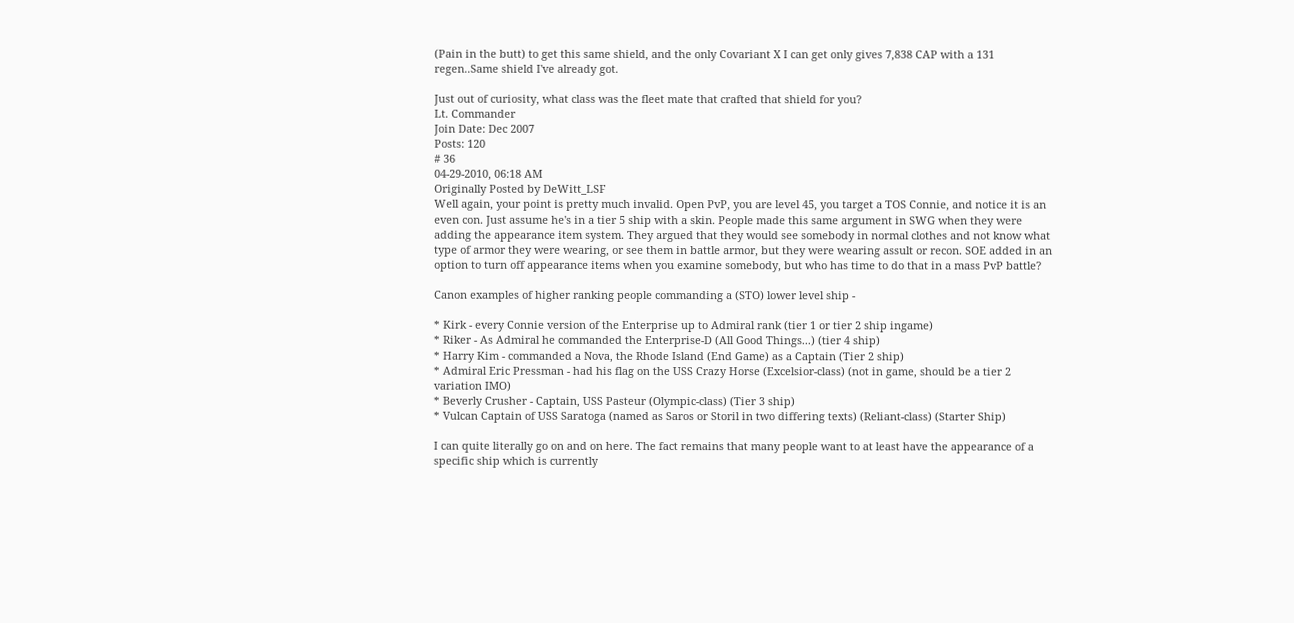(Pain in the butt) to get this same shield, and the only Covariant X I can get only gives 7,838 CAP with a 131 regen..Same shield I've already got.

Just out of curiosity, what class was the fleet mate that crafted that shield for you?
Lt. Commander
Join Date: Dec 2007
Posts: 120
# 36
04-29-2010, 06:18 AM
Originally Posted by DeWitt_LSF
Well again, your point is pretty much invalid. Open PvP, you are level 45, you target a TOS Connie, and notice it is an even con. Just assume he's in a tier 5 ship with a skin. People made this same argument in SWG when they were adding the appearance item system. They argued that they would see somebody in normal clothes and not know what type of armor they were wearing, or see them in battle armor, but they were wearing assult or recon. SOE added in an option to turn off appearance items when you examine somebody, but who has time to do that in a mass PvP battle?

Canon examples of higher ranking people commanding a (STO) lower level ship -

* Kirk - every Connie version of the Enterprise up to Admiral rank (tier 1 or tier 2 ship ingame)
* Riker - As Admiral he commanded the Enterprise-D (All Good Things...) (tier 4 ship)
* Harry Kim - commanded a Nova, the Rhode Island (End Game) as a Captain (Tier 2 ship)
* Admiral Eric Pressman - had his flag on the USS Crazy Horse (Excelsior-class) (not in game, should be a tier 2 variation IMO)
* Beverly Crusher - Captain, USS Pasteur (Olympic-class) (Tier 3 ship)
* Vulcan Captain of USS Saratoga (named as Saros or Storil in two differing texts) (Reliant-class) (Starter Ship)

I can quite literally go on and on here. The fact remains that many people want to at least have the appearance of a specific ship which is currently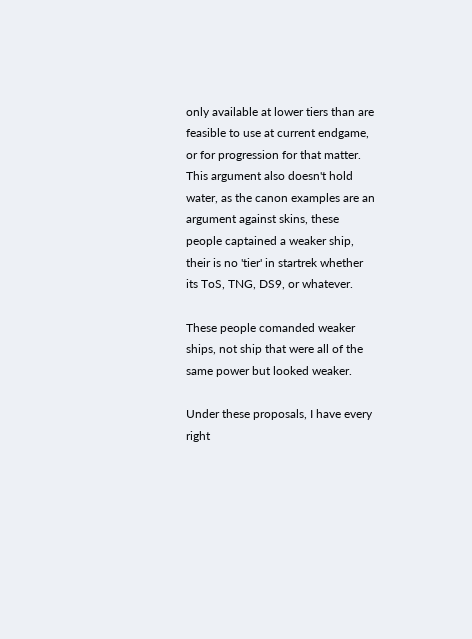only available at lower tiers than are feasible to use at current endgame, or for progression for that matter.
This argument also doesn't hold water, as the canon examples are an argument against skins, these people captained a weaker ship, their is no 'tier' in startrek whether its ToS, TNG, DS9, or whatever.

These people comanded weaker ships, not ship that were all of the same power but looked weaker.

Under these proposals, I have every right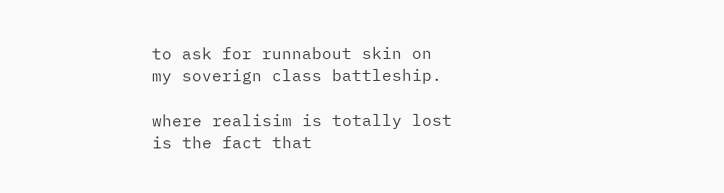to ask for runnabout skin on my soverign class battleship.

where realisim is totally lost is the fact that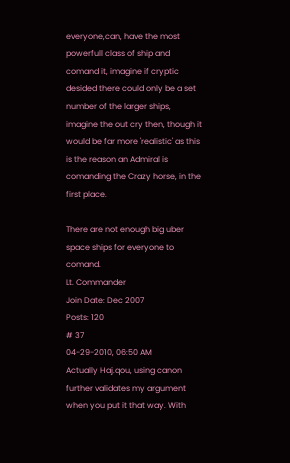everyone,can, have the most powerfull class of ship and comand it, imagine if cryptic desided there could only be a set number of the larger ships, imagine the out cry then, though it would be far more 'realistic' as this is the reason an Admiral is comanding the Crazy horse, in the first place.

There are not enough big uber space ships for everyone to comand.
Lt. Commander
Join Date: Dec 2007
Posts: 120
# 37
04-29-2010, 06:50 AM
Actually Haj.qou, using canon further validates my argument when you put it that way. With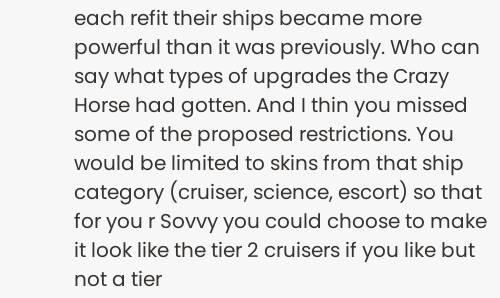each refit their ships became more powerful than it was previously. Who can say what types of upgrades the Crazy Horse had gotten. And I thin you missed some of the proposed restrictions. You would be limited to skins from that ship category (cruiser, science, escort) so that for you r Sovvy you could choose to make it look like the tier 2 cruisers if you like but not a tier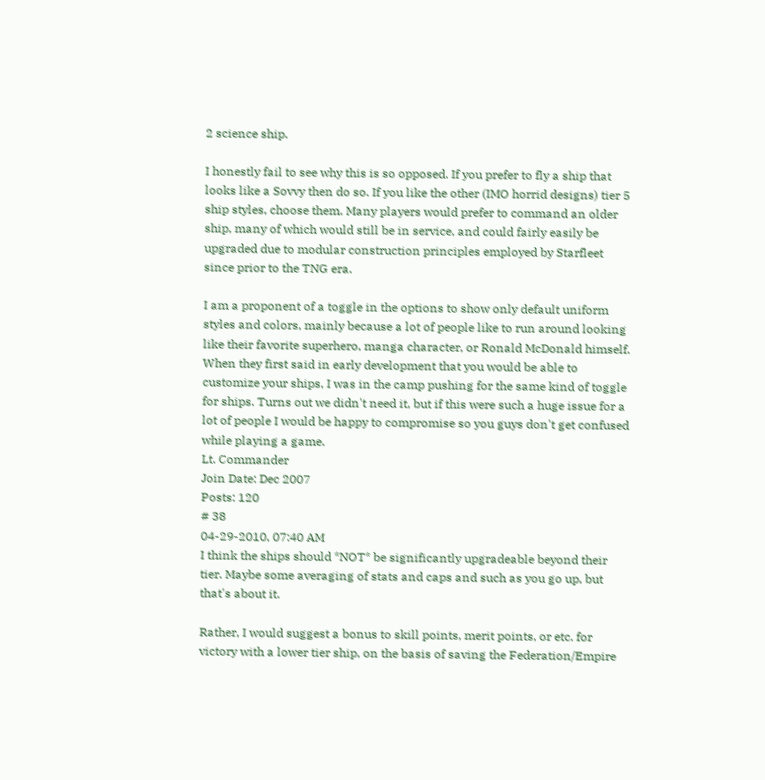2 science ship.

I honestly fail to see why this is so opposed. If you prefer to fly a ship that looks like a Sovvy then do so. If you like the other (IMO horrid designs) tier 5 ship styles, choose them. Many players would prefer to command an older ship, many of which would still be in service, and could fairly easily be upgraded due to modular construction principles employed by Starfleet since prior to the TNG era.

I am a proponent of a toggle in the options to show only default uniform styles and colors, mainly because a lot of people like to run around looking like their favorite superhero, manga character, or Ronald McDonald himself. When they first said in early development that you would be able to customize your ships, I was in the camp pushing for the same kind of toggle for ships. Turns out we didn't need it, but if this were such a huge issue for a lot of people I would be happy to compromise so you guys don't get confused while playing a game.
Lt. Commander
Join Date: Dec 2007
Posts: 120
# 38
04-29-2010, 07:40 AM
I think the ships should *NOT* be significantly upgradeable beyond their tier. Maybe some averaging of stats and caps and such as you go up, but that's about it.

Rather, I would suggest a bonus to skill points, merit points, or etc. for victory with a lower tier ship, on the basis of saving the Federation/Empire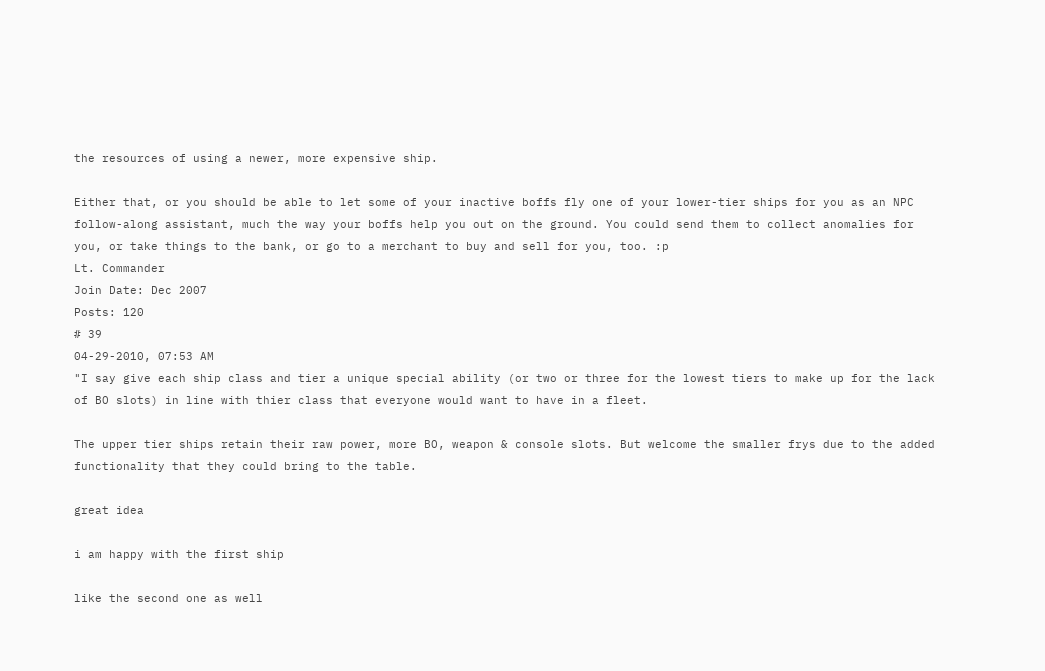the resources of using a newer, more expensive ship.

Either that, or you should be able to let some of your inactive boffs fly one of your lower-tier ships for you as an NPC follow-along assistant, much the way your boffs help you out on the ground. You could send them to collect anomalies for you, or take things to the bank, or go to a merchant to buy and sell for you, too. :p
Lt. Commander
Join Date: Dec 2007
Posts: 120
# 39
04-29-2010, 07:53 AM
"I say give each ship class and tier a unique special ability (or two or three for the lowest tiers to make up for the lack of BO slots) in line with thier class that everyone would want to have in a fleet.

The upper tier ships retain their raw power, more BO, weapon & console slots. But welcome the smaller frys due to the added functionality that they could bring to the table.

great idea

i am happy with the first ship

like the second one as well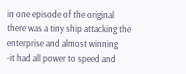in one episode of the original there was a tiny ship attacking the enterprise and almost winning
-it had all power to speed and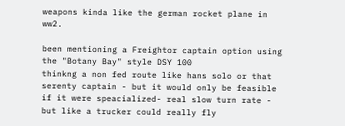weapons kinda like the german rocket plane in ww2.

been mentioning a Freightor captain option using the "Botany Bay" style DSY 100
thinkng a non fed route like hans solo or that serenty captain - but it would only be feasible if it were speacialized- real slow turn rate - but like a trucker could really fly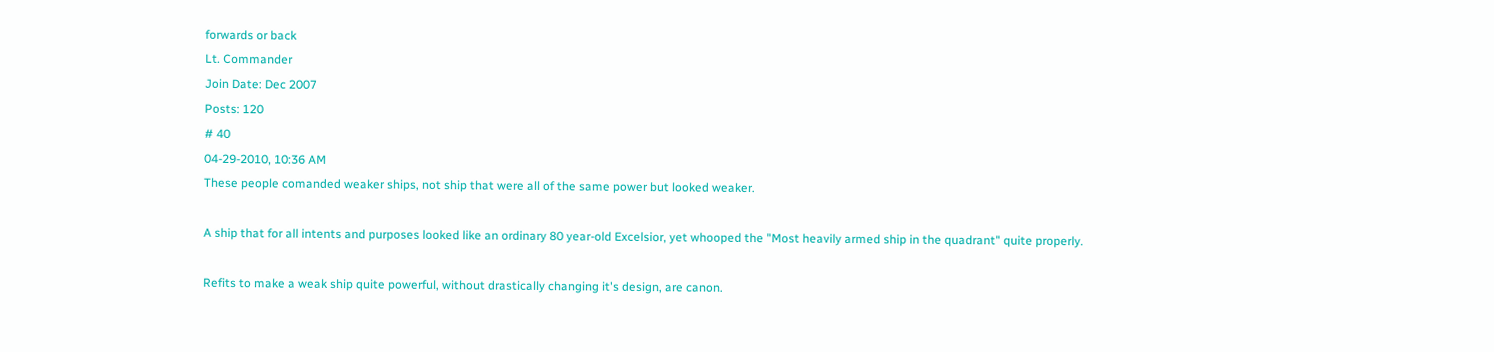forwards or back
Lt. Commander
Join Date: Dec 2007
Posts: 120
# 40
04-29-2010, 10:36 AM
These people comanded weaker ships, not ship that were all of the same power but looked weaker.

A ship that for all intents and purposes looked like an ordinary 80 year-old Excelsior, yet whooped the "Most heavily armed ship in the quadrant" quite properly.

Refits to make a weak ship quite powerful, without drastically changing it's design, are canon.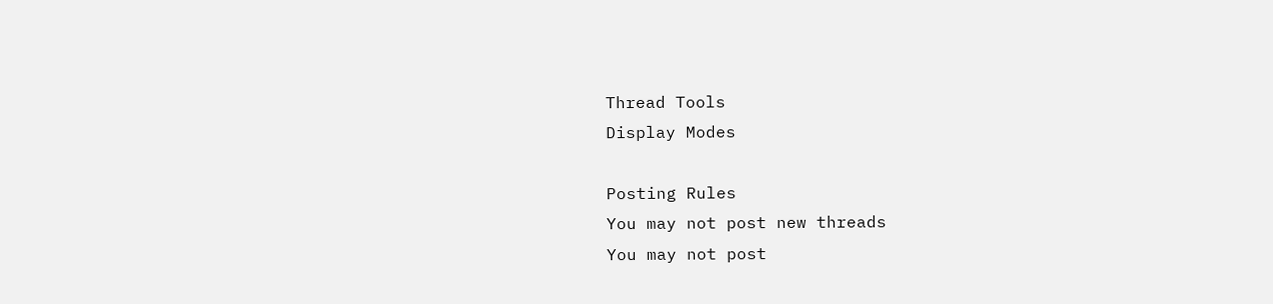Thread Tools
Display Modes

Posting Rules
You may not post new threads
You may not post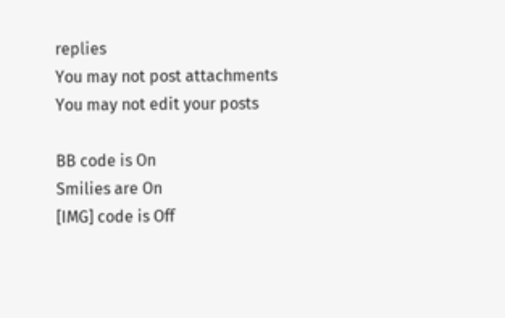replies
You may not post attachments
You may not edit your posts

BB code is On
Smilies are On
[IMG] code is Off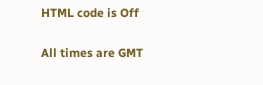HTML code is Off

All times are GMT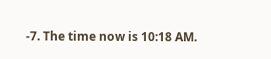-7. The time now is 10:18 AM.